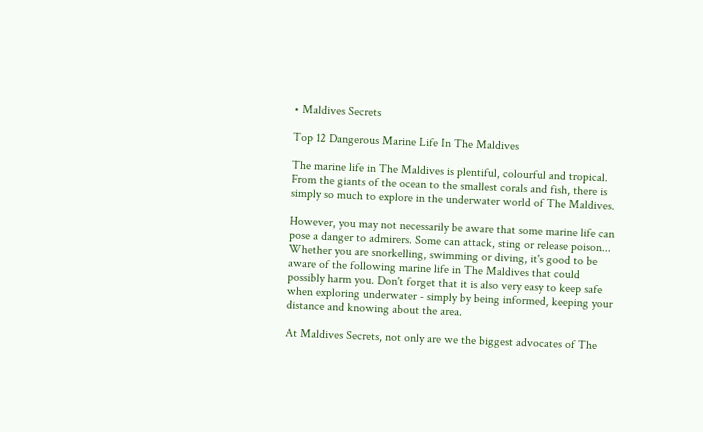• Maldives Secrets

Top 12 Dangerous Marine Life In The Maldives

The marine life in The Maldives is plentiful, colourful and tropical. From the giants of the ocean to the smallest corals and fish, there is simply so much to explore in the underwater world of The Maldives.

However, you may not necessarily be aware that some marine life can pose a danger to admirers. Some can attack, sting or release poison... Whether you are snorkelling, swimming or diving, it's good to be aware of the following marine life in The Maldives that could possibly harm you. Don't forget that it is also very easy to keep safe when exploring underwater - simply by being informed, keeping your distance and knowing about the area.

At Maldives Secrets, not only are we the biggest advocates of The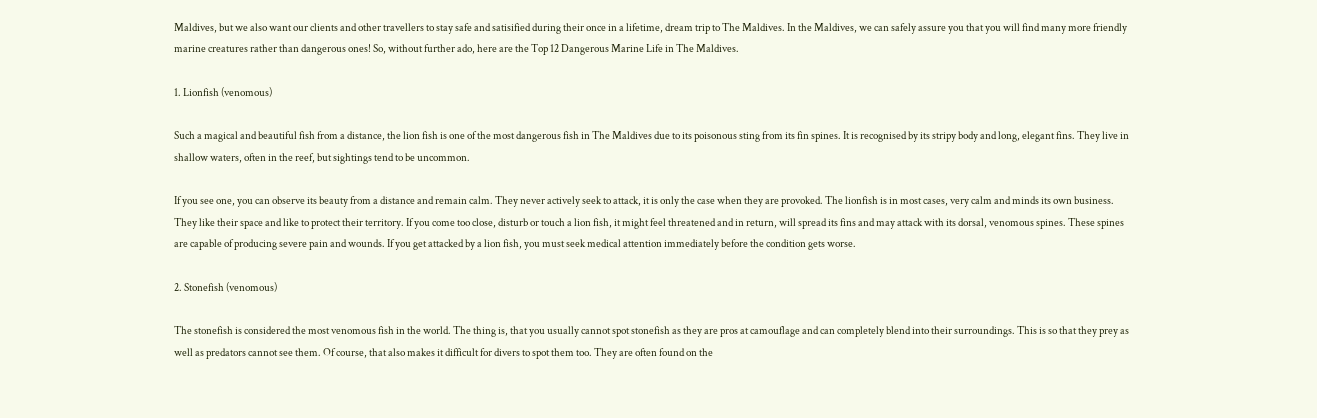Maldives, but we also want our clients and other travellers to stay safe and satisified during their once in a lifetime, dream trip to The Maldives. In the Maldives, we can safely assure you that you will find many more friendly marine creatures rather than dangerous ones! So, without further ado, here are the Top 12 Dangerous Marine Life in The Maldives.

1. Lionfish (venomous)

Such a magical and beautiful fish from a distance, the lion fish is one of the most dangerous fish in The Maldives due to its poisonous sting from its fin spines. It is recognised by its stripy body and long, elegant fins. They live in shallow waters, often in the reef, but sightings tend to be uncommon.

If you see one, you can observe its beauty from a distance and remain calm. They never actively seek to attack, it is only the case when they are provoked. The lionfish is in most cases, very calm and minds its own business. They like their space and like to protect their territory. If you come too close, disturb or touch a lion fish, it might feel threatened and in return, will spread its fins and may attack with its dorsal, venomous spines. These spines are capable of producing severe pain and wounds. If you get attacked by a lion fish, you must seek medical attention immediately before the condition gets worse.

2. Stonefish (venomous)

The stonefish is considered the most venomous fish in the world. The thing is, that you usually cannot spot stonefish as they are pros at camouflage and can completely blend into their surroundings. This is so that they prey as well as predators cannot see them. Of course, that also makes it difficult for divers to spot them too. They are often found on the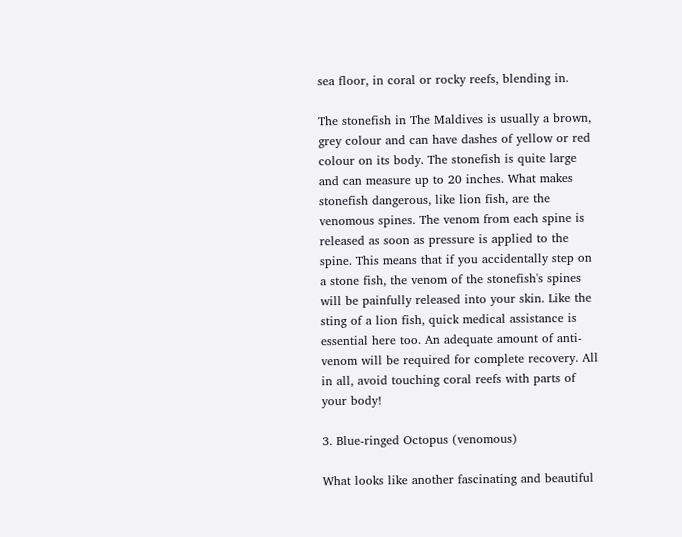sea floor, in coral or rocky reefs, blending in.

The stonefish in The Maldives is usually a brown, grey colour and can have dashes of yellow or red colour on its body. The stonefish is quite large and can measure up to 20 inches. What makes stonefish dangerous, like lion fish, are the venomous spines. The venom from each spine is released as soon as pressure is applied to the spine. This means that if you accidentally step on a stone fish, the venom of the stonefish's spines will be painfully released into your skin. Like the sting of a lion fish, quick medical assistance is essential here too. An adequate amount of anti-venom will be required for complete recovery. All in all, avoid touching coral reefs with parts of your body!

3. Blue-ringed Octopus (venomous)

What looks like another fascinating and beautiful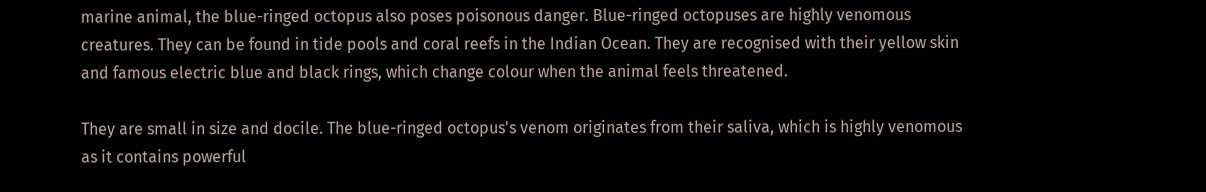marine animal, the blue-ringed octopus also poses poisonous danger. Blue-ringed octopuses are highly venomous creatures. They can be found in tide pools and coral reefs in the Indian Ocean. They are recognised with their yellow skin and famous electric blue and black rings, which change colour when the animal feels threatened.

They are small in size and docile. The blue-ringed octopus's venom originates from their saliva, which is highly venomous as it contains powerful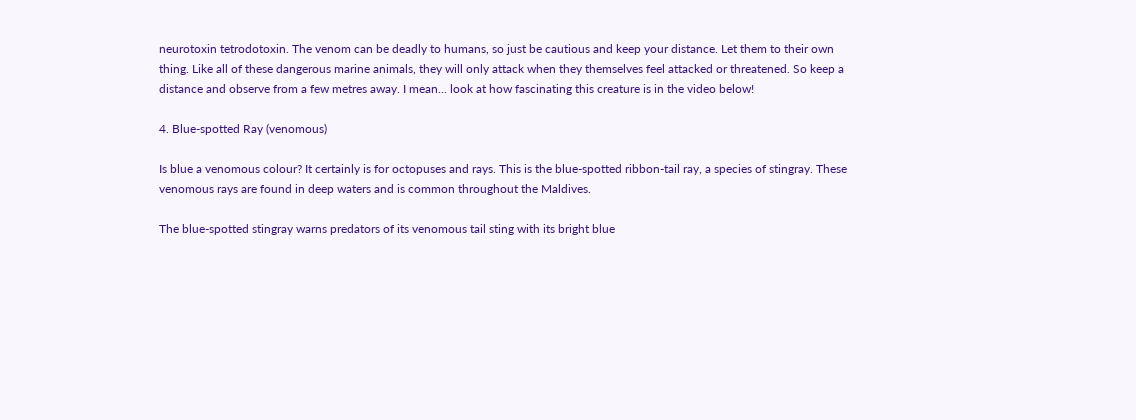neurotoxin tetrodotoxin. The venom can be deadly to humans, so just be cautious and keep your distance. Let them to their own thing. Like all of these dangerous marine animals, they will only attack when they themselves feel attacked or threatened. So keep a distance and observe from a few metres away. I mean... look at how fascinating this creature is in the video below!

4. Blue-spotted Ray (venomous)

Is blue a venomous colour? It certainly is for octopuses and rays. This is the blue-spotted ribbon-tail ray, a species of stingray. These venomous rays are found in deep waters and is common throughout the Maldives.

The blue-spotted stingray warns predators of its venomous tail sting with its bright blue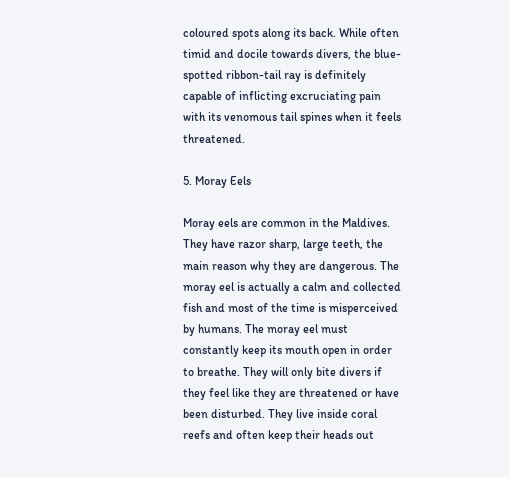coloured spots along its back. While often timid and docile towards divers, the blue-spotted ribbon-tail ray is definitely capable of inflicting excruciating pain with its venomous tail spines when it feels threatened.

5. Moray Eels

Moray eels are common in the Maldives. They have razor sharp, large teeth, the main reason why they are dangerous. The moray eel is actually a calm and collected fish and most of the time is misperceived by humans. The moray eel must constantly keep its mouth open in order to breathe. They will only bite divers if they feel like they are threatened or have been disturbed. They live inside coral reefs and often keep their heads out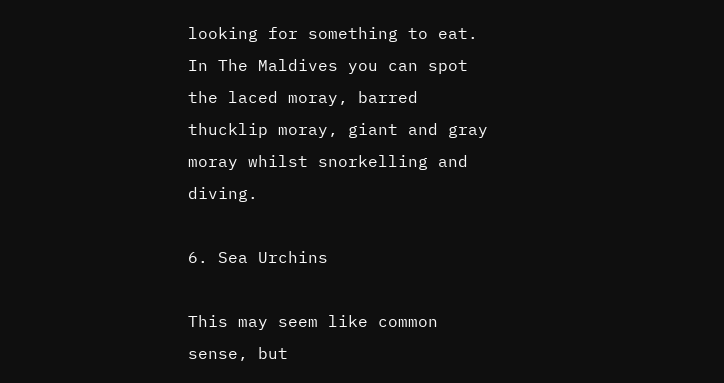looking for something to eat. In The Maldives you can spot the laced moray, barred thucklip moray, giant and gray moray whilst snorkelling and diving.

6. Sea Urchins

This may seem like common sense, but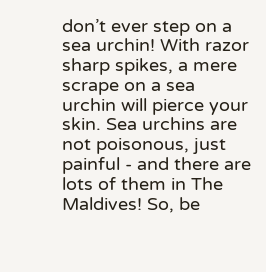don’t ever step on a sea urchin! With razor sharp spikes, a mere scrape on a sea urchin will pierce your skin. Sea urchins are not poisonous, just painful - and there are lots of them in The Maldives! So, be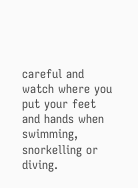careful and watch where you put your feet and hands when swimming, snorkelling or diving.